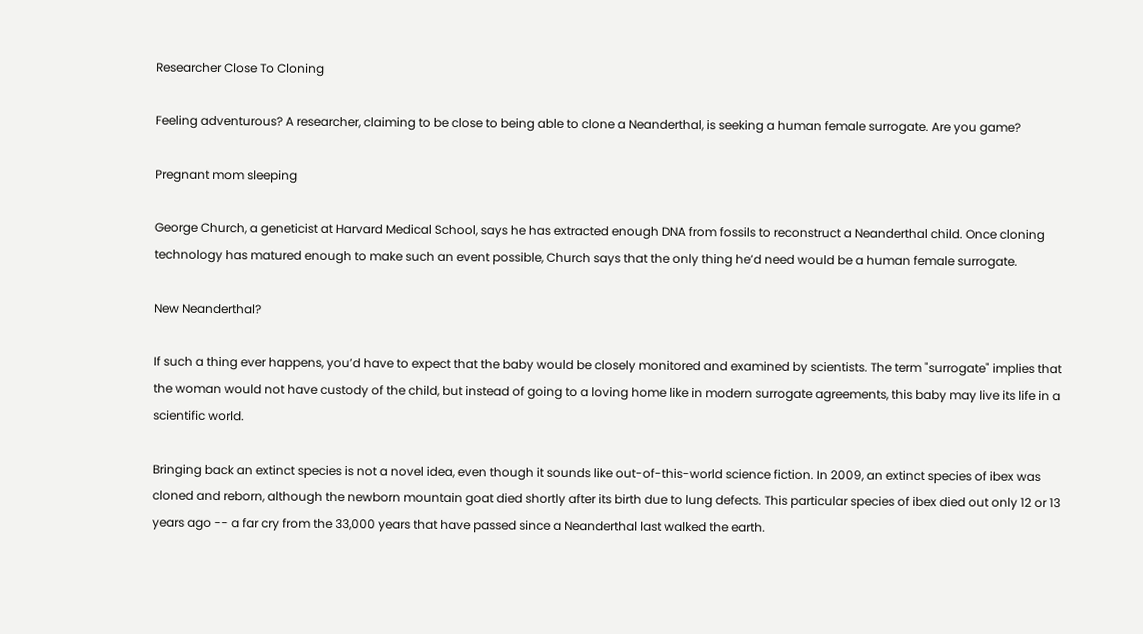Researcher Close To Cloning

Feeling adventurous? A researcher, claiming to be close to being able to clone a Neanderthal, is seeking a human female surrogate. Are you game?

Pregnant mom sleeping

George Church, a geneticist at Harvard Medical School, says he has extracted enough DNA from fossils to reconstruct a Neanderthal child. Once cloning technology has matured enough to make such an event possible, Church says that the only thing he’d need would be a human female surrogate.

New Neanderthal?

If such a thing ever happens, you’d have to expect that the baby would be closely monitored and examined by scientists. The term "surrogate" implies that the woman would not have custody of the child, but instead of going to a loving home like in modern surrogate agreements, this baby may live its life in a scientific world.

Bringing back an extinct species is not a novel idea, even though it sounds like out-of-this-world science fiction. In 2009, an extinct species of ibex was cloned and reborn, although the newborn mountain goat died shortly after its birth due to lung defects. This particular species of ibex died out only 12 or 13 years ago -- a far cry from the 33,000 years that have passed since a Neanderthal last walked the earth.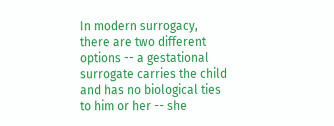In modern surrogacy, there are two different options -- a gestational surrogate carries the child and has no biological ties to him or her -- she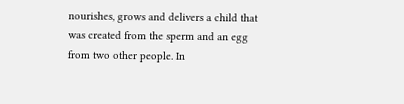nourishes, grows and delivers a child that was created from the sperm and an egg from two other people. In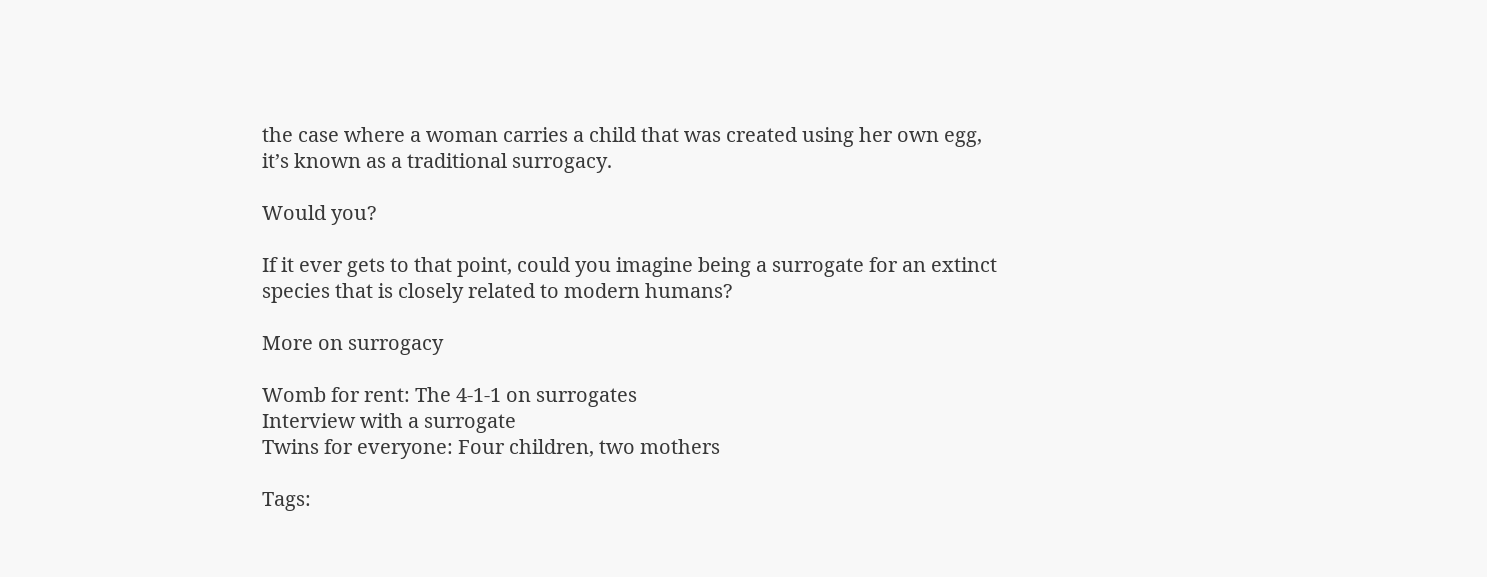the case where a woman carries a child that was created using her own egg, it’s known as a traditional surrogacy.

Would you?

If it ever gets to that point, could you imagine being a surrogate for an extinct species that is closely related to modern humans?

More on surrogacy

Womb for rent: The 4-1-1 on surrogates
Interview with a surrogate
Twins for everyone: Four children, two mothers

Tags: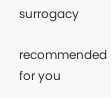surrogacy

recommended for you